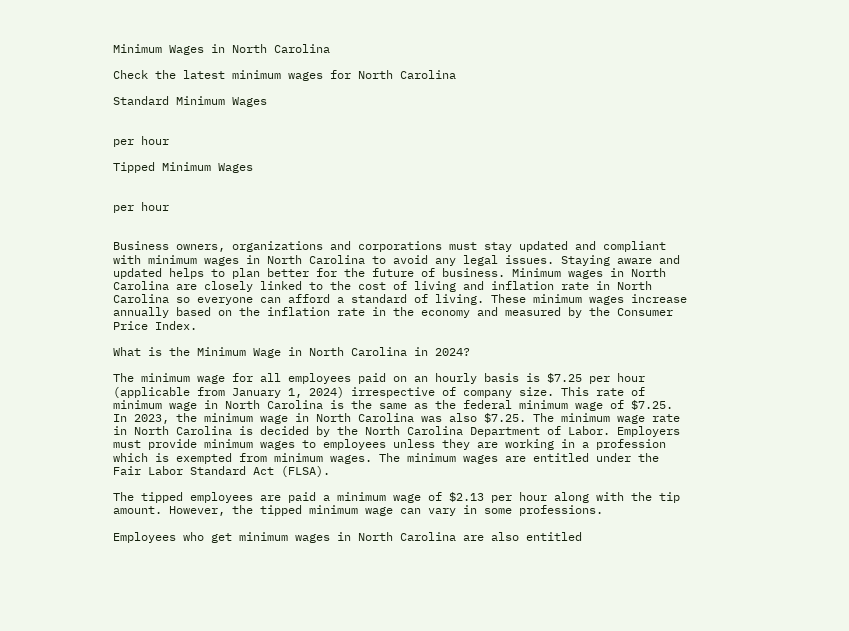Minimum Wages in North Carolina

Check the latest minimum wages for North Carolina

Standard Minimum Wages


per hour

Tipped Minimum Wages


per hour


Business owners, organizations and corporations must stay updated and compliant with minimum wages in North Carolina to avoid any legal issues. Staying aware and updated helps to plan better for the future of business. Minimum wages in North Carolina are closely linked to the cost of living and inflation rate in North Carolina so everyone can afford a standard of living. These minimum wages increase annually based on the inflation rate in the economy and measured by the Consumer Price Index.

What is the Minimum Wage in North Carolina in 2024?

The minimum wage for all employees paid on an hourly basis is $7.25 per hour (applicable from January 1, 2024) irrespective of company size. This rate of minimum wage in North Carolina is the same as the federal minimum wage of $7.25. In 2023, the minimum wage in North Carolina was also $7.25. The minimum wage rate in North Carolina is decided by the North Carolina Department of Labor. Employers must provide minimum wages to employees unless they are working in a profession which is exempted from minimum wages. The minimum wages are entitled under the Fair Labor Standard Act (FLSA).

The tipped employees are paid a minimum wage of $2.13 per hour along with the tip amount. However, the tipped minimum wage can vary in some professions.

Employees who get minimum wages in North Carolina are also entitled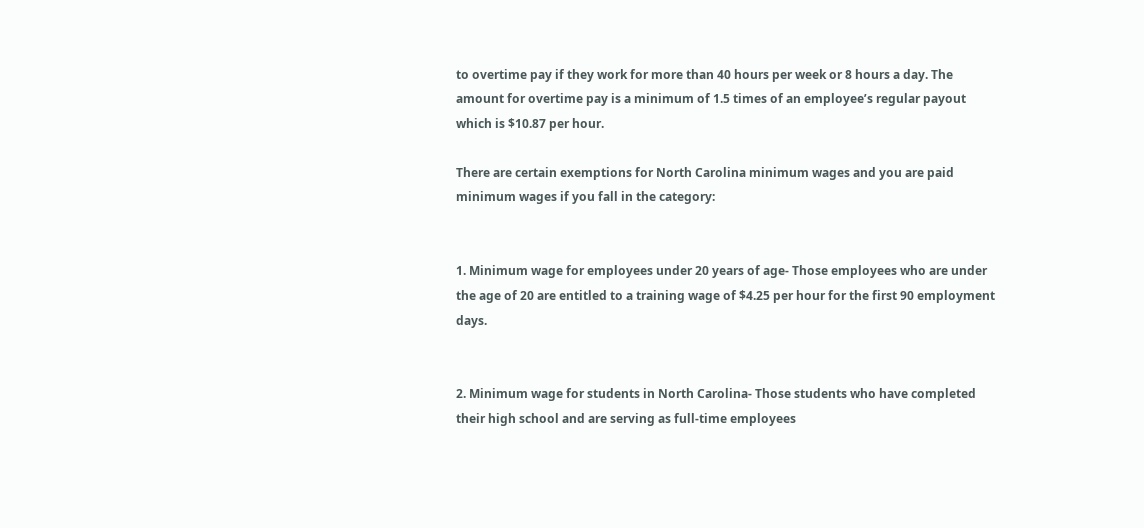to overtime pay if they work for more than 40 hours per week or 8 hours a day. The amount for overtime pay is a minimum of 1.5 times of an employee’s regular payout which is $10.87 per hour.

There are certain exemptions for North Carolina minimum wages and you are paid minimum wages if you fall in the category:


1. Minimum wage for employees under 20 years of age- Those employees who are under the age of 20 are entitled to a training wage of $4.25 per hour for the first 90 employment days.


2. Minimum wage for students in North Carolina- Those students who have completed their high school and are serving as full-time employees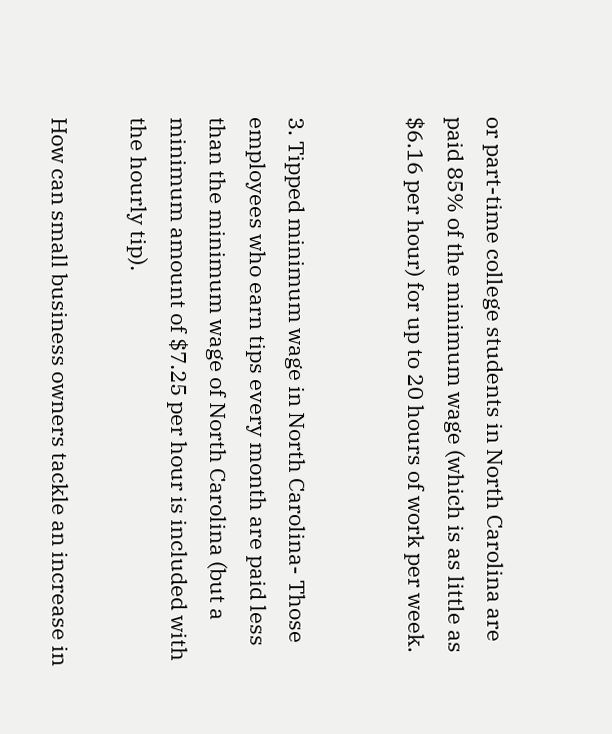or part-time college students in North Carolina are paid 85% of the minimum wage (which is as little as $6.16 per hour) for up to 20 hours of work per week.


3. Tipped minimum wage in North Carolina- Those employees who earn tips every month are paid less than the minimum wage of North Carolina (but a minimum amount of $7.25 per hour is included with the hourly tip).

How can small business owners tackle an increase in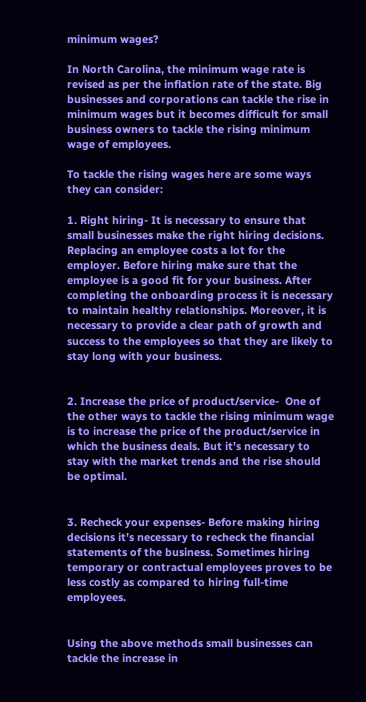minimum wages?

In North Carolina, the minimum wage rate is revised as per the inflation rate of the state. Big businesses and corporations can tackle the rise in minimum wages but it becomes difficult for small business owners to tackle the rising minimum wage of employees.

To tackle the rising wages here are some ways they can consider:

1. Right hiring- It is necessary to ensure that small businesses make the right hiring decisions. Replacing an employee costs a lot for the employer. Before hiring make sure that the employee is a good fit for your business. After completing the onboarding process it is necessary to maintain healthy relationships. Moreover, it is necessary to provide a clear path of growth and success to the employees so that they are likely to stay long with your business.


2. Increase the price of product/service-  One of the other ways to tackle the rising minimum wage is to increase the price of the product/service in which the business deals. But it’s necessary to stay with the market trends and the rise should be optimal.


3. Recheck your expenses- Before making hiring decisions it’s necessary to recheck the financial statements of the business. Sometimes hiring temporary or contractual employees proves to be less costly as compared to hiring full-time employees.


Using the above methods small businesses can tackle the increase in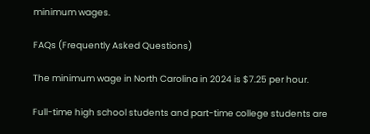minimum wages.

FAQs (Frequently Asked Questions)

The minimum wage in North Carolina in 2024 is $7.25 per hour.

Full-time high school students and part-time college students are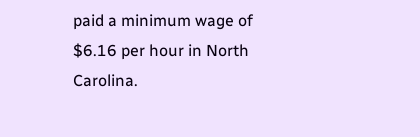paid a minimum wage of $6.16 per hour in North Carolina.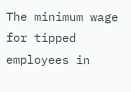The minimum wage for tipped employees in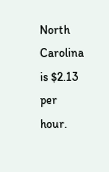North Carolina is $2.13 per hour.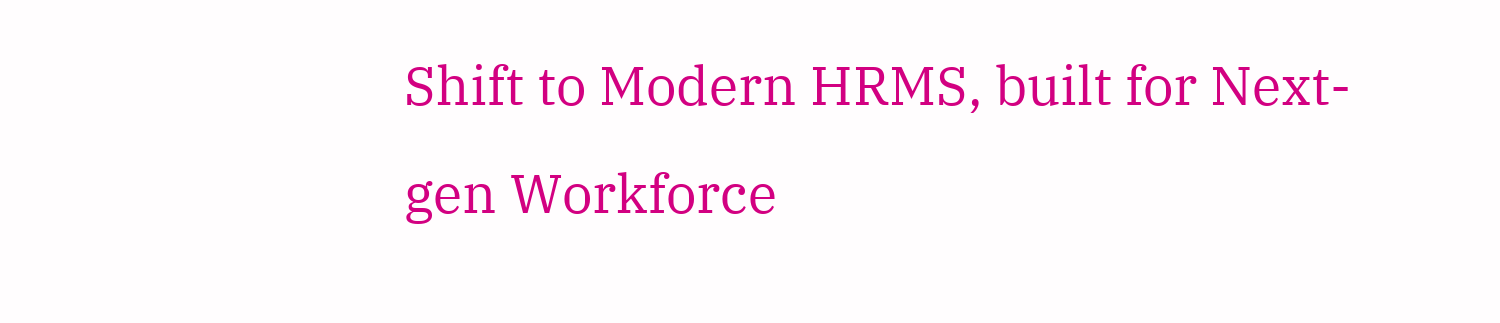Shift to Modern HRMS, built for Next-gen Workforce